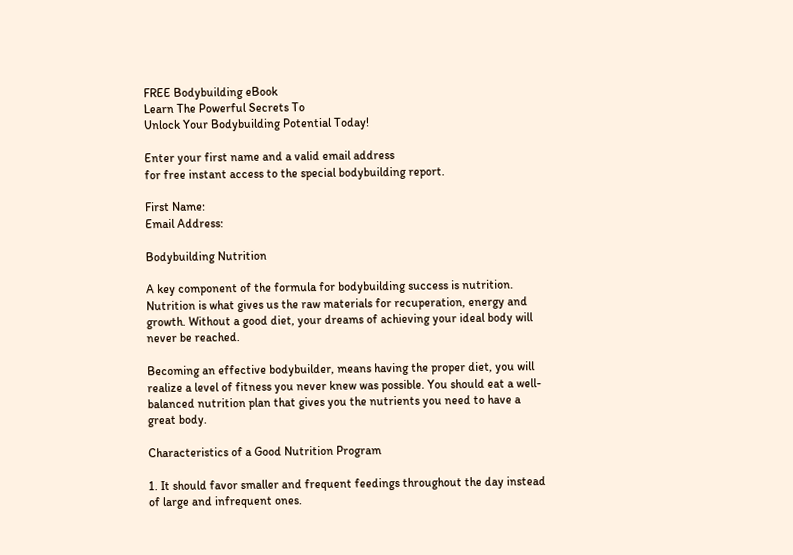FREE Bodybuilding eBook
Learn The Powerful Secrets To
Unlock Your Bodybuilding Potential Today!

Enter your first name and a valid email address
for free instant access to the special bodybuilding report.

First Name:
Email Address:

Bodybuilding Nutrition

A key component of the formula for bodybuilding success is nutrition. Nutrition is what gives us the raw materials for recuperation, energy and growth. Without a good diet, your dreams of achieving your ideal body will never be reached.

Becoming an effective bodybuilder, means having the proper diet, you will realize a level of fitness you never knew was possible. You should eat a well-balanced nutrition plan that gives you the nutrients you need to have a great body.

Characteristics of a Good Nutrition Program

1. It should favor smaller and frequent feedings throughout the day instead of large and infrequent ones.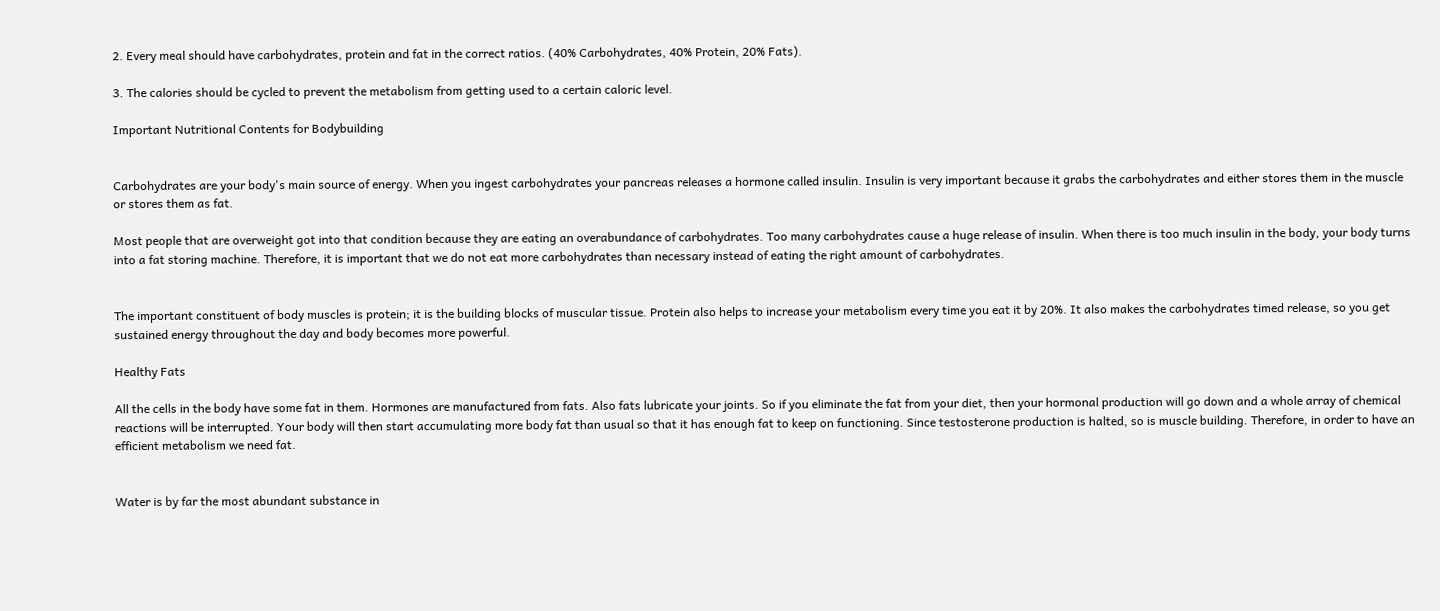2. Every meal should have carbohydrates, protein and fat in the correct ratios. (40% Carbohydrates, 40% Protein, 20% Fats).

3. The calories should be cycled to prevent the metabolism from getting used to a certain caloric level.

Important Nutritional Contents for Bodybuilding


Carbohydrates are your body's main source of energy. When you ingest carbohydrates your pancreas releases a hormone called insulin. Insulin is very important because it grabs the carbohydrates and either stores them in the muscle or stores them as fat.

Most people that are overweight got into that condition because they are eating an overabundance of carbohydrates. Too many carbohydrates cause a huge release of insulin. When there is too much insulin in the body, your body turns into a fat storing machine. Therefore, it is important that we do not eat more carbohydrates than necessary instead of eating the right amount of carbohydrates.


The important constituent of body muscles is protein; it is the building blocks of muscular tissue. Protein also helps to increase your metabolism every time you eat it by 20%. It also makes the carbohydrates timed release, so you get sustained energy throughout the day and body becomes more powerful.

Healthy Fats

All the cells in the body have some fat in them. Hormones are manufactured from fats. Also fats lubricate your joints. So if you eliminate the fat from your diet, then your hormonal production will go down and a whole array of chemical reactions will be interrupted. Your body will then start accumulating more body fat than usual so that it has enough fat to keep on functioning. Since testosterone production is halted, so is muscle building. Therefore, in order to have an efficient metabolism we need fat.


Water is by far the most abundant substance in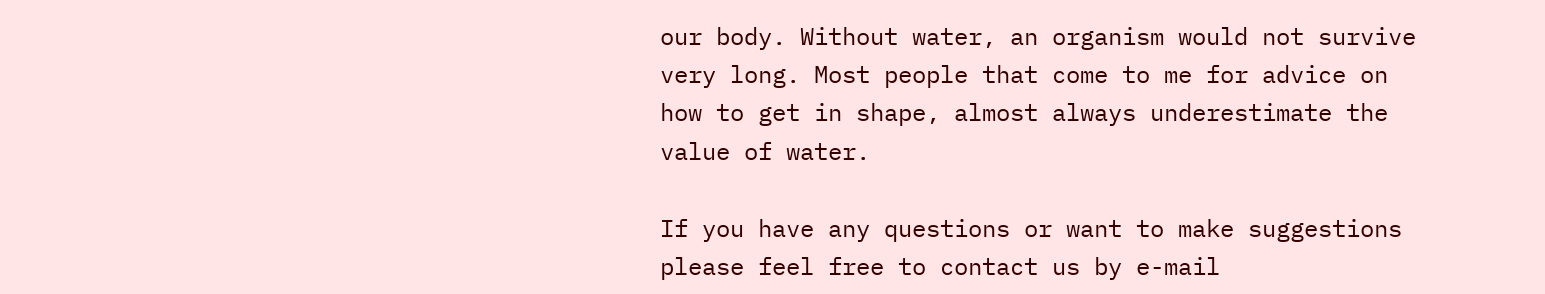our body. Without water, an organism would not survive very long. Most people that come to me for advice on how to get in shape, almost always underestimate the value of water.

If you have any questions or want to make suggestions please feel free to contact us by e-mail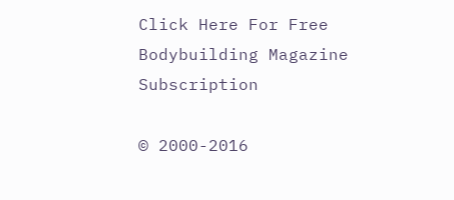Click Here For Free Bodybuilding Magazine Subscription

© 2000-2016